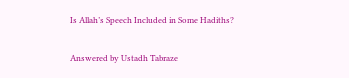Is Allah’s Speech Included in Some Hadiths?

Answered by Ustadh Tabraze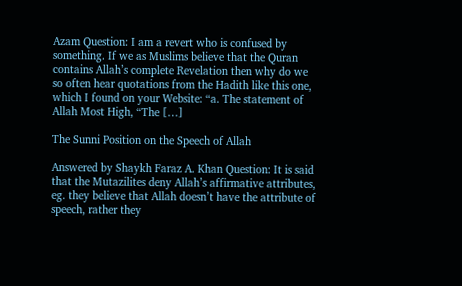Azam Question: I am a revert who is confused by something. If we as Muslims believe that the Quran contains Allah’s complete Revelation then why do we so often hear quotations from the Hadith like this one, which I found on your Website: “a. The statement of Allah Most High, “The […]

The Sunni Position on the Speech of Allah

Answered by Shaykh Faraz A. Khan Question: It is said that the Mutazilites deny Allah’s affirmative attributes, eg. they believe that Allah doesn’t have the attribute of speech, rather they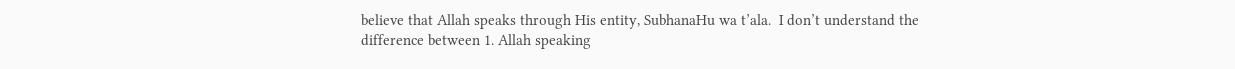believe that Allah speaks through His entity, SubhanaHu wa t’ala.  I don’t understand the difference between 1. Allah speaking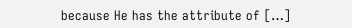because He has the attribute of […]